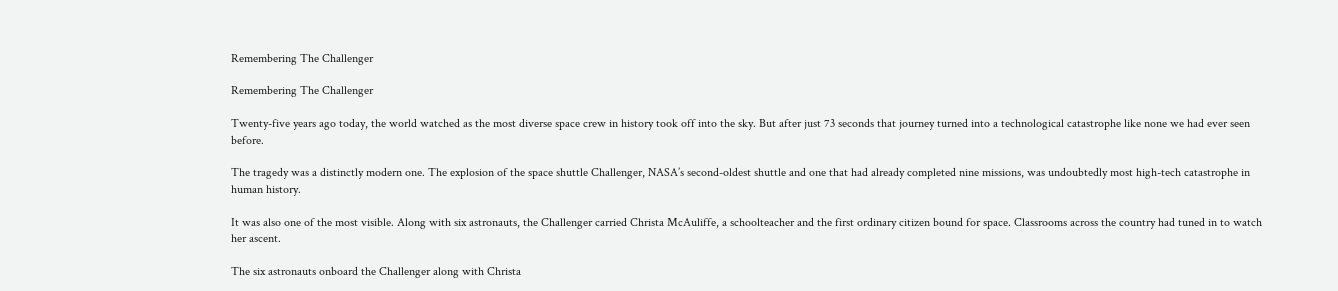Remembering The Challenger

Remembering The Challenger

Twenty-five years ago today, the world watched as the most diverse space crew in history took off into the sky. But after just 73 seconds that journey turned into a technological catastrophe like none we had ever seen before.

The tragedy was a distinctly modern one. The explosion of the space shuttle Challenger, NASA’s second-oldest shuttle and one that had already completed nine missions, was undoubtedly most high-tech catastrophe in human history.

It was also one of the most visible. Along with six astronauts, the Challenger carried Christa McAuliffe, a schoolteacher and the first ordinary citizen bound for space. Classrooms across the country had tuned in to watch her ascent.

The six astronauts onboard the Challenger along with Christa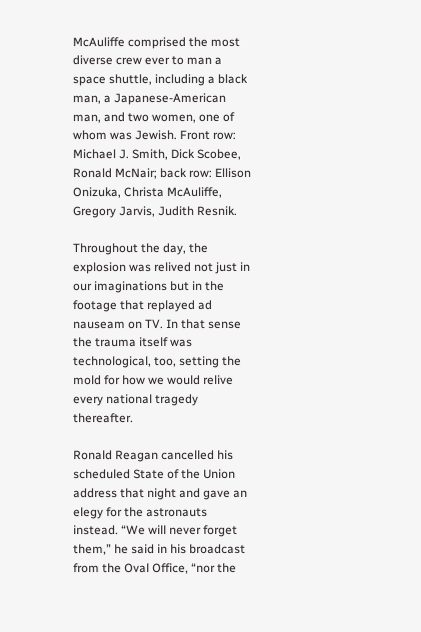McAuliffe comprised the most diverse crew ever to man a space shuttle, including a black man, a Japanese-American man, and two women, one of whom was Jewish. Front row: Michael J. Smith, Dick Scobee, Ronald McNair; back row: Ellison Onizuka, Christa McAuliffe, Gregory Jarvis, Judith Resnik.

Throughout the day, the explosion was relived not just in our imaginations but in the footage that replayed ad nauseam on TV. In that sense the trauma itself was technological, too, setting the mold for how we would relive every national tragedy thereafter.

Ronald Reagan cancelled his scheduled State of the Union address that night and gave an elegy for the astronauts instead. “We will never forget them,” he said in his broadcast from the Oval Office, “nor the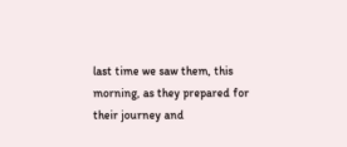last time we saw them, this morning, as they prepared for their journey and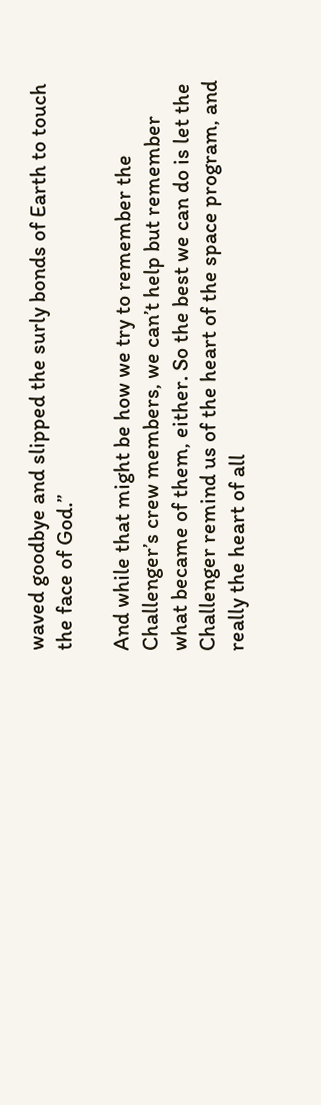waved goodbye and slipped the surly bonds of Earth to touch the face of God.”

And while that might be how we try to remember the Challenger’s crew members, we can’t help but remember what became of them, either. So the best we can do is let the Challenger remind us of the heart of the space program, and really the heart of all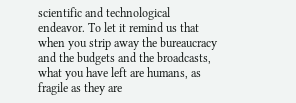scientific and technological endeavor. To let it remind us that when you strip away the bureaucracy and the budgets and the broadcasts, what you have left are humans, as fragile as they are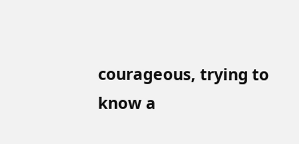courageous, trying to know a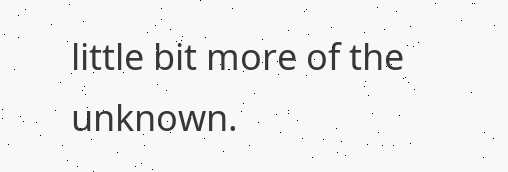little bit more of the unknown.